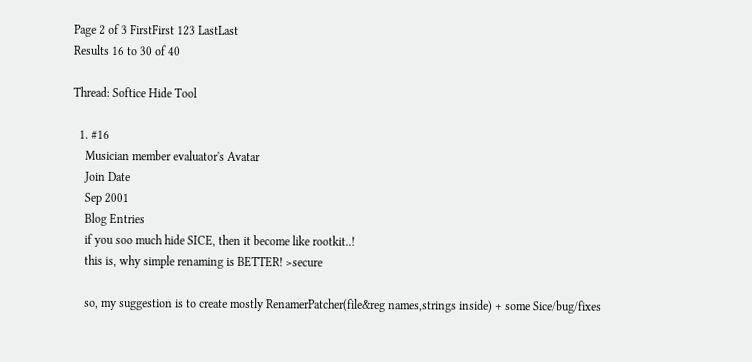Page 2 of 3 FirstFirst 123 LastLast
Results 16 to 30 of 40

Thread: Softice Hide Tool

  1. #16
    Musician member evaluator's Avatar
    Join Date
    Sep 2001
    Blog Entries
    if you soo much hide SICE, then it become like rootkit..!
    this is, why simple renaming is BETTER! >secure

    so, my suggestion is to create mostly RenamerPatcher(file&reg names,strings inside) + some Sice/bug/fixes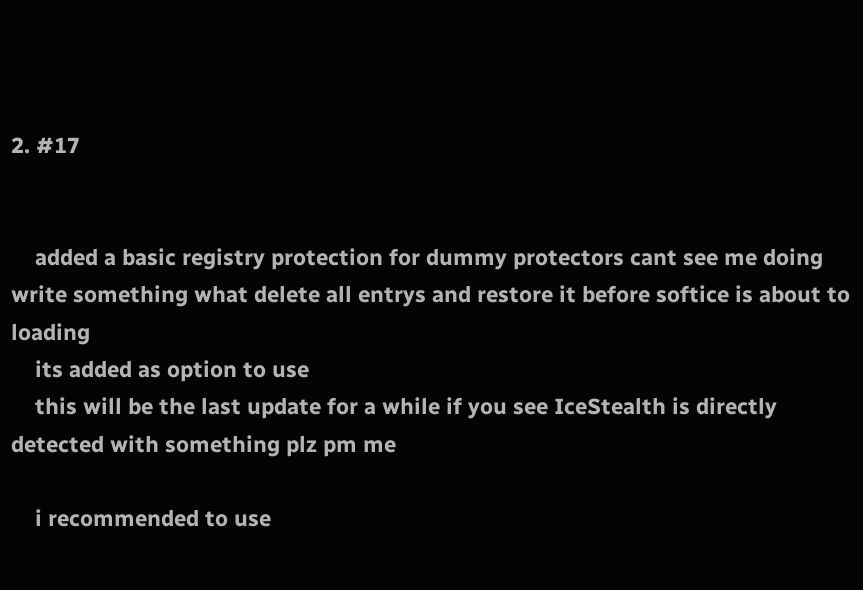2. #17


    added a basic registry protection for dummy protectors cant see me doing write something what delete all entrys and restore it before softice is about to loading
    its added as option to use
    this will be the last update for a while if you see IceStealth is directly detected with something plz pm me

    i recommended to use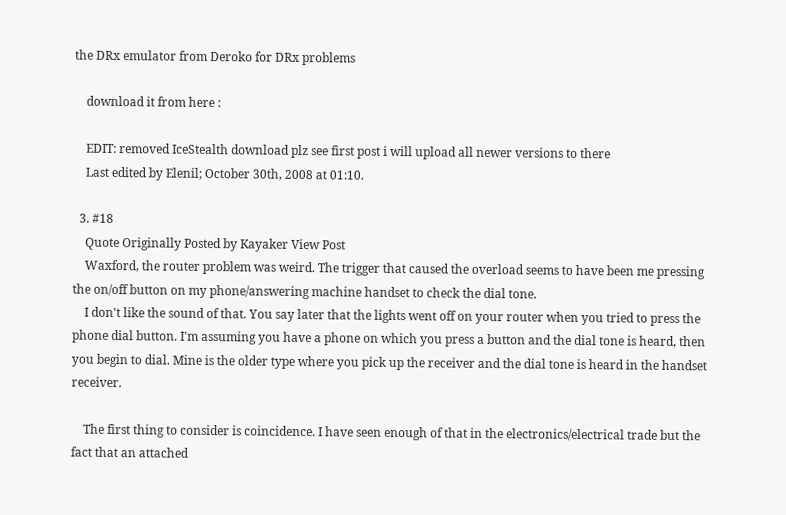the DRx emulator from Deroko for DRx problems

    download it from here :

    EDIT: removed IceStealth download plz see first post i will upload all newer versions to there
    Last edited by Elenil; October 30th, 2008 at 01:10.

  3. #18
    Quote Originally Posted by Kayaker View Post
    Waxford, the router problem was weird. The trigger that caused the overload seems to have been me pressing the on/off button on my phone/answering machine handset to check the dial tone.
    I don't like the sound of that. You say later that the lights went off on your router when you tried to press the phone dial button. I'm assuming you have a phone on which you press a button and the dial tone is heard, then you begin to dial. Mine is the older type where you pick up the receiver and the dial tone is heard in the handset receiver.

    The first thing to consider is coincidence. I have seen enough of that in the electronics/electrical trade but the fact that an attached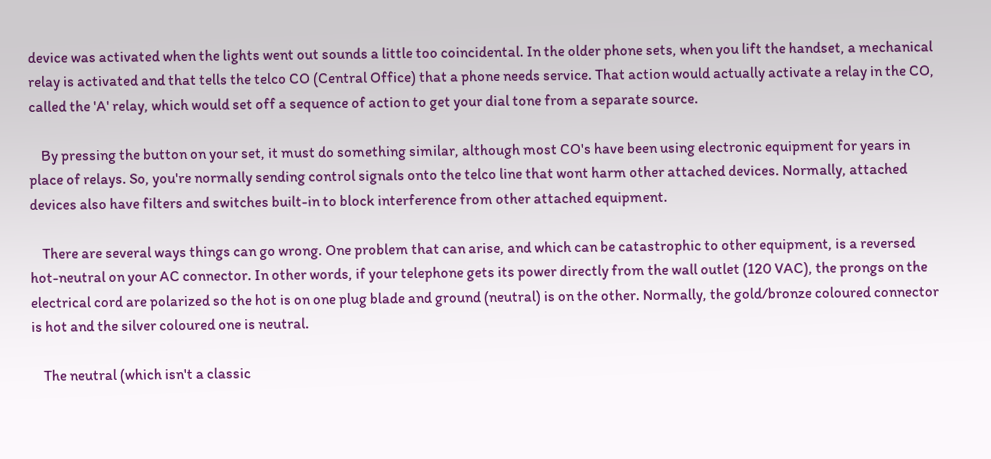device was activated when the lights went out sounds a little too coincidental. In the older phone sets, when you lift the handset, a mechanical relay is activated and that tells the telco CO (Central Office) that a phone needs service. That action would actually activate a relay in the CO, called the 'A' relay, which would set off a sequence of action to get your dial tone from a separate source.

    By pressing the button on your set, it must do something similar, although most CO's have been using electronic equipment for years in place of relays. So, you're normally sending control signals onto the telco line that wont harm other attached devices. Normally, attached devices also have filters and switches built-in to block interference from other attached equipment.

    There are several ways things can go wrong. One problem that can arise, and which can be catastrophic to other equipment, is a reversed hot-neutral on your AC connector. In other words, if your telephone gets its power directly from the wall outlet (120 VAC), the prongs on the electrical cord are polarized so the hot is on one plug blade and ground (neutral) is on the other. Normally, the gold/bronze coloured connector is hot and the silver coloured one is neutral.

    The neutral (which isn't a classic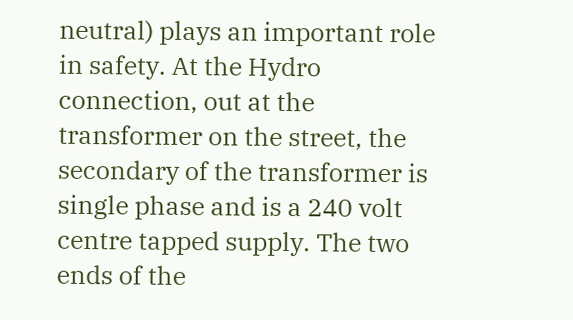neutral) plays an important role in safety. At the Hydro connection, out at the transformer on the street, the secondary of the transformer is single phase and is a 240 volt centre tapped supply. The two ends of the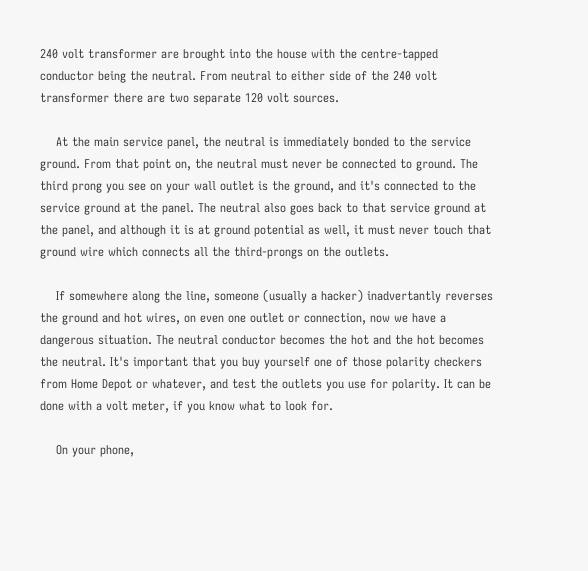240 volt transformer are brought into the house with the centre-tapped conductor being the neutral. From neutral to either side of the 240 volt transformer there are two separate 120 volt sources.

    At the main service panel, the neutral is immediately bonded to the service ground. From that point on, the neutral must never be connected to ground. The third prong you see on your wall outlet is the ground, and it's connected to the service ground at the panel. The neutral also goes back to that service ground at the panel, and although it is at ground potential as well, it must never touch that ground wire which connects all the third-prongs on the outlets.

    If somewhere along the line, someone (usually a hacker) inadvertantly reverses the ground and hot wires, on even one outlet or connection, now we have a dangerous situation. The neutral conductor becomes the hot and the hot becomes the neutral. It's important that you buy yourself one of those polarity checkers from Home Depot or whatever, and test the outlets you use for polarity. It can be done with a volt meter, if you know what to look for.

    On your phone,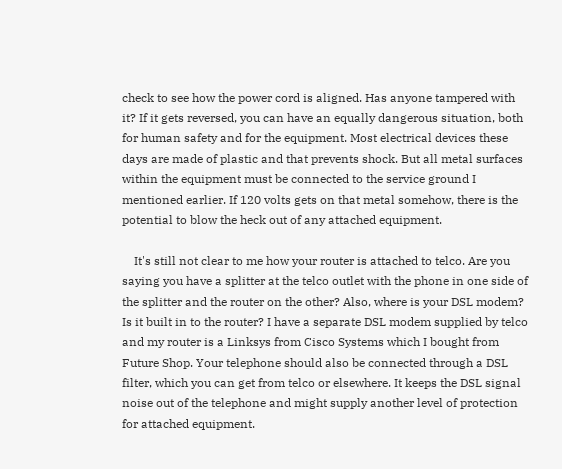check to see how the power cord is aligned. Has anyone tampered with it? If it gets reversed, you can have an equally dangerous situation, both for human safety and for the equipment. Most electrical devices these days are made of plastic and that prevents shock. But all metal surfaces within the equipment must be connected to the service ground I mentioned earlier. If 120 volts gets on that metal somehow, there is the potential to blow the heck out of any attached equipment.

    It's still not clear to me how your router is attached to telco. Are you saying you have a splitter at the telco outlet with the phone in one side of the splitter and the router on the other? Also, where is your DSL modem? Is it built in to the router? I have a separate DSL modem supplied by telco and my router is a Linksys from Cisco Systems which I bought from Future Shop. Your telephone should also be connected through a DSL filter, which you can get from telco or elsewhere. It keeps the DSL signal noise out of the telephone and might supply another level of protection for attached equipment.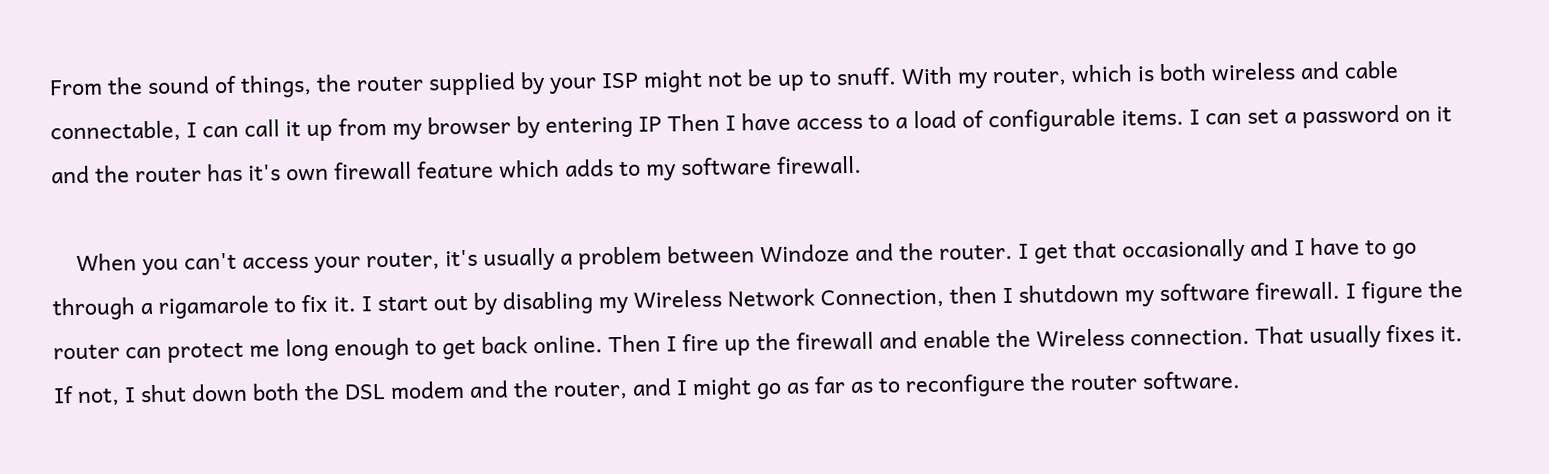From the sound of things, the router supplied by your ISP might not be up to snuff. With my router, which is both wireless and cable connectable, I can call it up from my browser by entering IP Then I have access to a load of configurable items. I can set a password on it and the router has it's own firewall feature which adds to my software firewall.

    When you can't access your router, it's usually a problem between Windoze and the router. I get that occasionally and I have to go through a rigamarole to fix it. I start out by disabling my Wireless Network Connection, then I shutdown my software firewall. I figure the router can protect me long enough to get back online. Then I fire up the firewall and enable the Wireless connection. That usually fixes it. If not, I shut down both the DSL modem and the router, and I might go as far as to reconfigure the router software.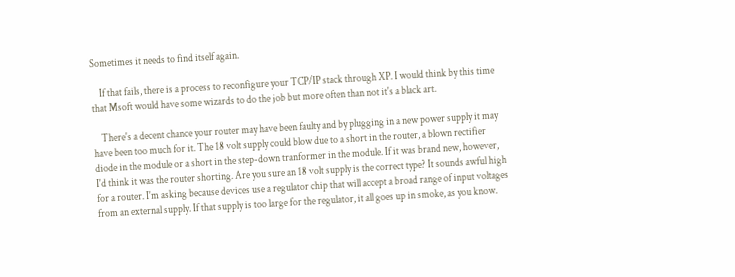Sometimes it needs to find itself again.

    If that fails, there is a process to reconfigure your TCP/IP stack through XP. I would think by this time that Msoft would have some wizards to do the job but more often than not it's a black art.

    There's a decent chance your router may have been faulty and by plugging in a new power supply it may have been too much for it. The 18 volt supply could blow due to a short in the router, a blown rectifier diode in the module or a short in the step-down tranformer in the module. If it was brand new, however, I'd think it was the router shorting. Are you sure an 18 volt supply is the correct type? It sounds awful high for a router. I'm asking because devices use a regulator chip that will accept a broad range of input voltages from an external supply. If that supply is too large for the regulator, it all goes up in smoke, as you know.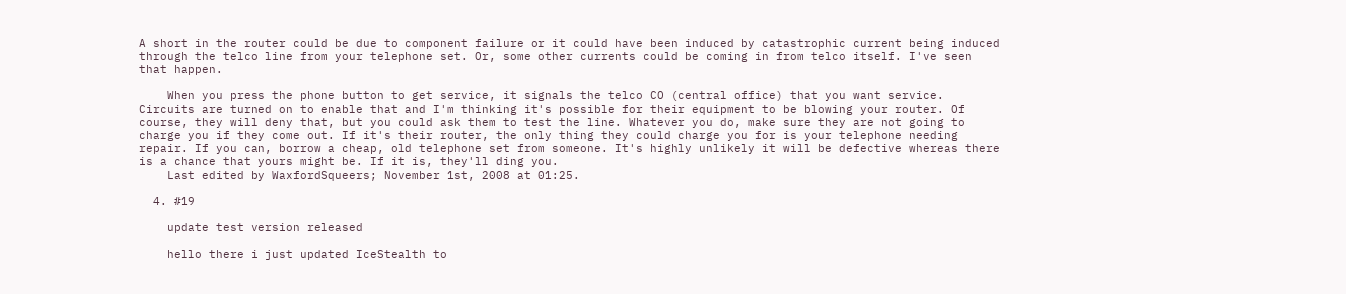A short in the router could be due to component failure or it could have been induced by catastrophic current being induced through the telco line from your telephone set. Or, some other currents could be coming in from telco itself. I've seen that happen.

    When you press the phone button to get service, it signals the telco CO (central office) that you want service. Circuits are turned on to enable that and I'm thinking it's possible for their equipment to be blowing your router. Of course, they will deny that, but you could ask them to test the line. Whatever you do, make sure they are not going to charge you if they come out. If it's their router, the only thing they could charge you for is your telephone needing repair. If you can, borrow a cheap, old telephone set from someone. It's highly unlikely it will be defective whereas there is a chance that yours might be. If it is, they'll ding you.
    Last edited by WaxfordSqueers; November 1st, 2008 at 01:25.

  4. #19

    update test version released

    hello there i just updated IceStealth to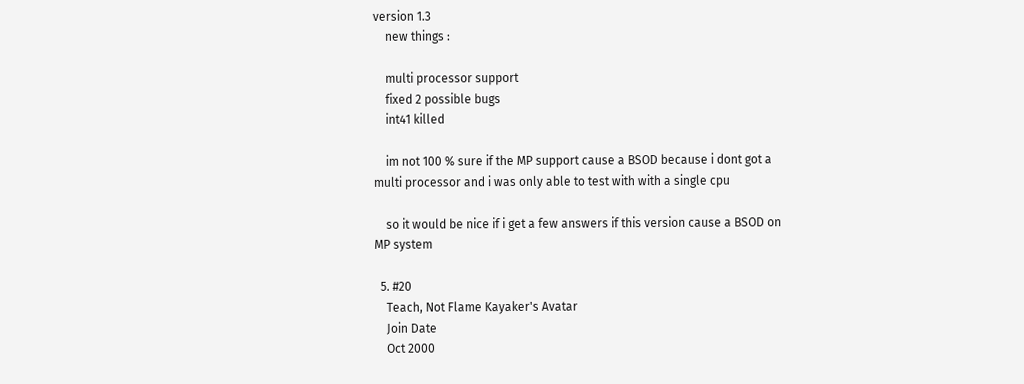version 1.3
    new things :

    multi processor support
    fixed 2 possible bugs
    int41 killed

    im not 100 % sure if the MP support cause a BSOD because i dont got a multi processor and i was only able to test with with a single cpu

    so it would be nice if i get a few answers if this version cause a BSOD on MP system

  5. #20
    Teach, Not Flame Kayaker's Avatar
    Join Date
    Oct 2000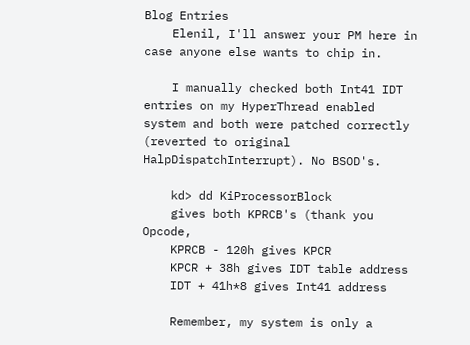Blog Entries
    Elenil, I'll answer your PM here in case anyone else wants to chip in.

    I manually checked both Int41 IDT entries on my HyperThread enabled system and both were patched correctly (reverted to original HalpDispatchInterrupt). No BSOD's.

    kd> dd KiProcessorBlock
    gives both KPRCB's (thank you Opcode,
    KPRCB - 120h gives KPCR
    KPCR + 38h gives IDT table address
    IDT + 41h*8 gives Int41 address

    Remember, my system is only a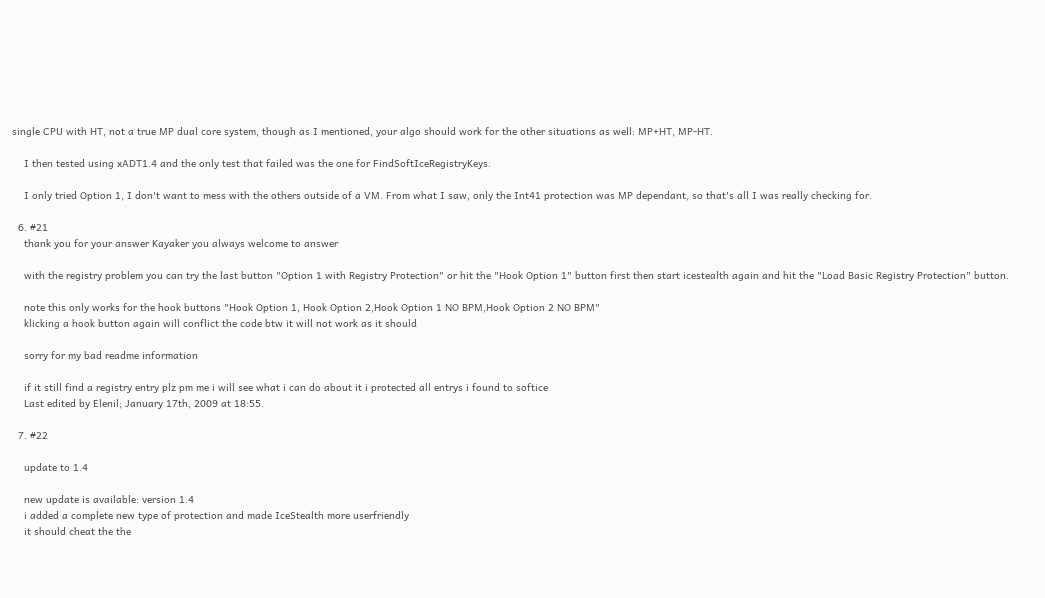single CPU with HT, not a true MP dual core system, though as I mentioned, your algo should work for the other situations as well: MP+HT, MP-HT.

    I then tested using xADT1.4 and the only test that failed was the one for FindSoftIceRegistryKeys.

    I only tried Option 1, I don't want to mess with the others outside of a VM. From what I saw, only the Int41 protection was MP dependant, so that's all I was really checking for.

  6. #21
    thank you for your answer Kayaker you always welcome to answer

    with the registry problem you can try the last button "Option 1 with Registry Protection" or hit the "Hook Option 1" button first then start icestealth again and hit the "Load Basic Registry Protection" button.

    note this only works for the hook buttons "Hook Option 1, Hook Option 2,Hook Option 1 NO BPM,Hook Option 2 NO BPM"
    klicking a hook button again will conflict the code btw it will not work as it should

    sorry for my bad readme information

    if it still find a registry entry plz pm me i will see what i can do about it i protected all entrys i found to softice
    Last edited by Elenil; January 17th, 2009 at 18:55.

  7. #22

    update to 1.4

    new update is available: version 1.4
    i added a complete new type of protection and made IceStealth more userfriendly
    it should cheat the the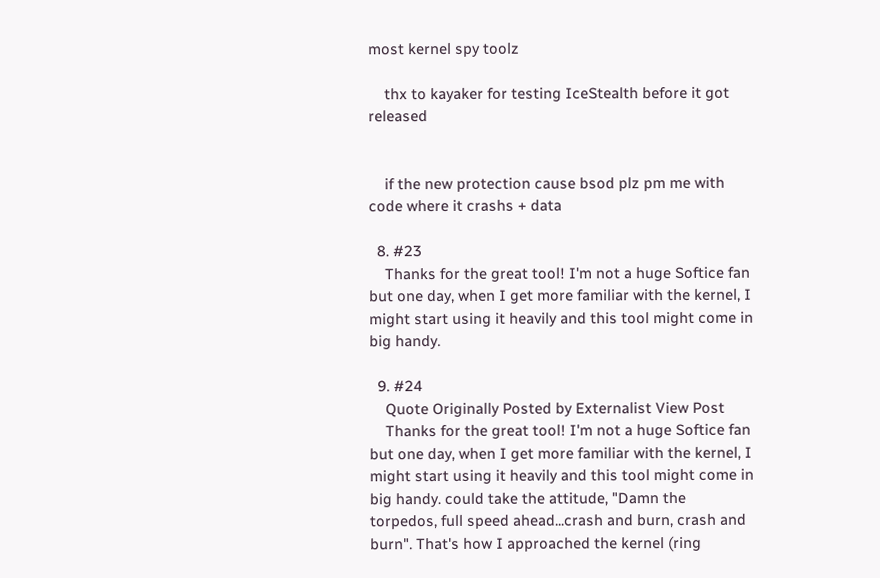most kernel spy toolz

    thx to kayaker for testing IceStealth before it got released


    if the new protection cause bsod plz pm me with code where it crashs + data

  8. #23
    Thanks for the great tool! I'm not a huge Softice fan but one day, when I get more familiar with the kernel, I might start using it heavily and this tool might come in big handy.

  9. #24
    Quote Originally Posted by Externalist View Post
    Thanks for the great tool! I'm not a huge Softice fan but one day, when I get more familiar with the kernel, I might start using it heavily and this tool might come in big handy. could take the attitude, "Damn the torpedos, full speed ahead...crash and burn, crash and burn". That's how I approached the kernel (ring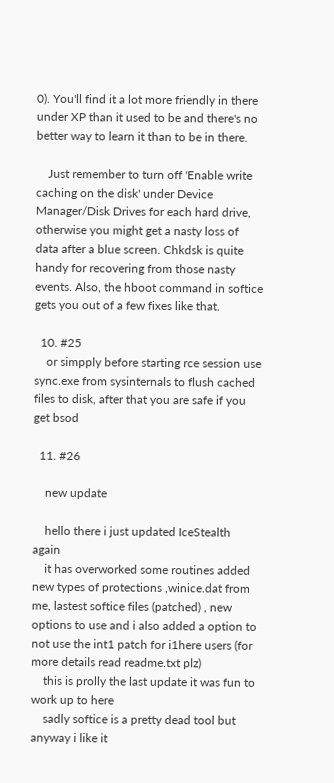0). You'll find it a lot more friendly in there under XP than it used to be and there's no better way to learn it than to be in there.

    Just remember to turn off 'Enable write caching on the disk' under Device Manager/Disk Drives for each hard drive, otherwise you might get a nasty loss of data after a blue screen. Chkdsk is quite handy for recovering from those nasty events. Also, the hboot command in softice gets you out of a few fixes like that.

  10. #25
    or simpply before starting rce session use sync.exe from sysinternals to flush cached files to disk, after that you are safe if you get bsod

  11. #26

    new update

    hello there i just updated IceStealth again
    it has overworked some routines added new types of protections ,winice.dat from me, lastest softice files (patched) , new options to use and i also added a option to not use the int1 patch for i1here users (for more details read readme.txt plz)
    this is prolly the last update it was fun to work up to here
    sadly softice is a pretty dead tool but anyway i like it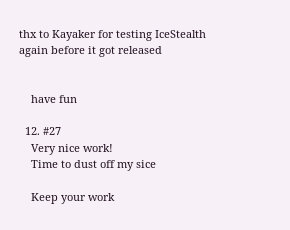thx to Kayaker for testing IceStealth again before it got released


    have fun

  12. #27
    Very nice work!
    Time to dust off my sice

    Keep your work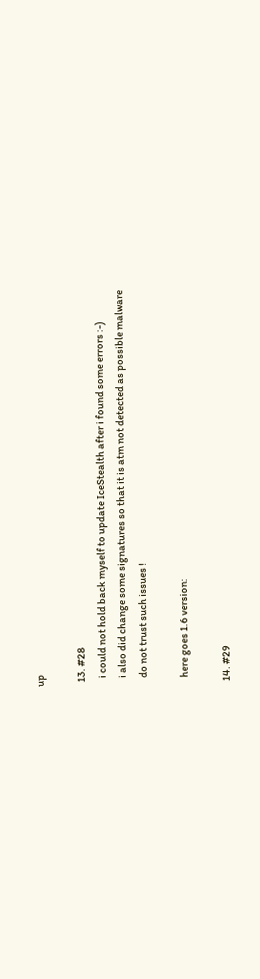up

  13. #28
    i could not hold back myself to update IceStealth after i found some errors :-)
    i also did change some signatures so that it is atm not detected as possible malware
    do not trust such issues !

    here goes 1.6 version:

  14. #29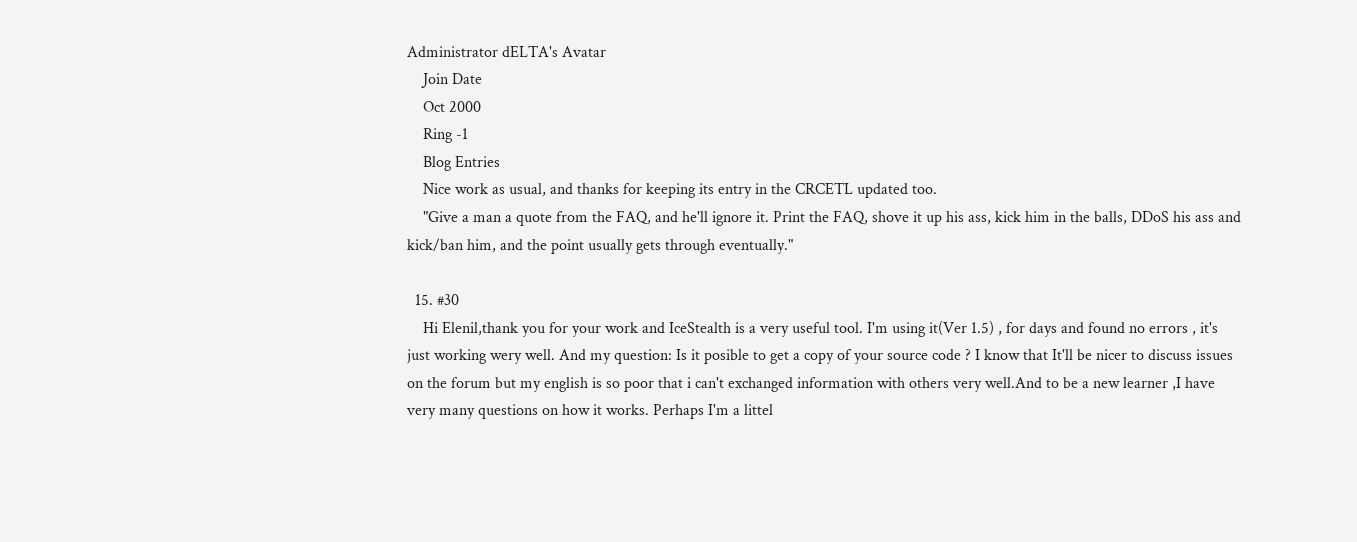Administrator dELTA's Avatar
    Join Date
    Oct 2000
    Ring -1
    Blog Entries
    Nice work as usual, and thanks for keeping its entry in the CRCETL updated too.
    "Give a man a quote from the FAQ, and he'll ignore it. Print the FAQ, shove it up his ass, kick him in the balls, DDoS his ass and kick/ban him, and the point usually gets through eventually."

  15. #30
    Hi Elenil,thank you for your work and IceStealth is a very useful tool. I'm using it(Ver 1.5) , for days and found no errors , it's just working wery well. And my question: Is it posible to get a copy of your source code ? I know that It'll be nicer to discuss issues on the forum but my english is so poor that i can't exchanged information with others very well.And to be a new learner ,I have very many questions on how it works. Perhaps I'm a littel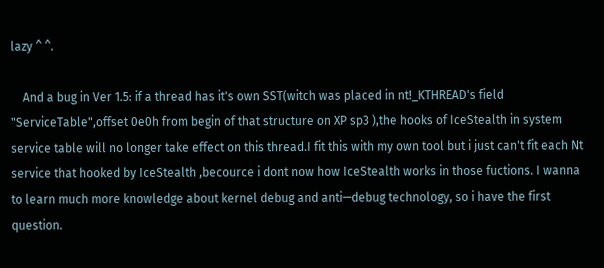lazy ^ ^.

    And a bug in Ver 1.5: if a thread has it's own SST(witch was placed in nt!_KTHREAD's field "ServiceTable",offset 0e0h from begin of that structure on XP sp3 ),the hooks of IceStealth in system service table will no longer take effect on this thread.I fit this with my own tool but i just can't fit each Nt service that hooked by IceStealth ,becource i dont now how IceStealth works in those fuctions. I wanna to learn much more knowledge about kernel debug and anti—debug technology, so i have the first question.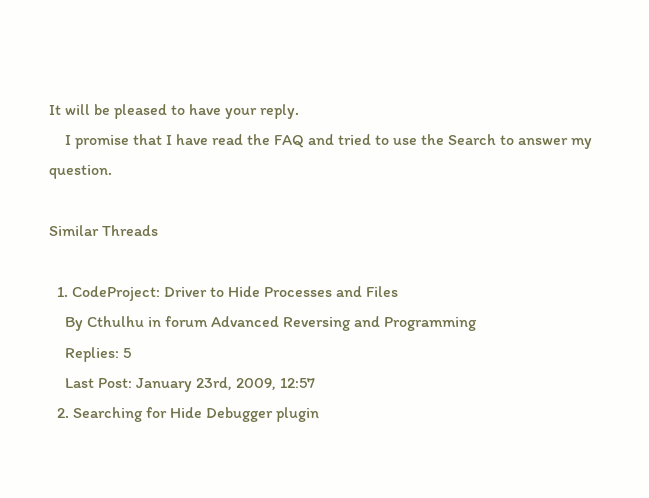It will be pleased to have your reply.
    I promise that I have read the FAQ and tried to use the Search to answer my question.

Similar Threads

  1. CodeProject: Driver to Hide Processes and Files
    By Cthulhu in forum Advanced Reversing and Programming
    Replies: 5
    Last Post: January 23rd, 2009, 12:57
  2. Searching for Hide Debugger plugin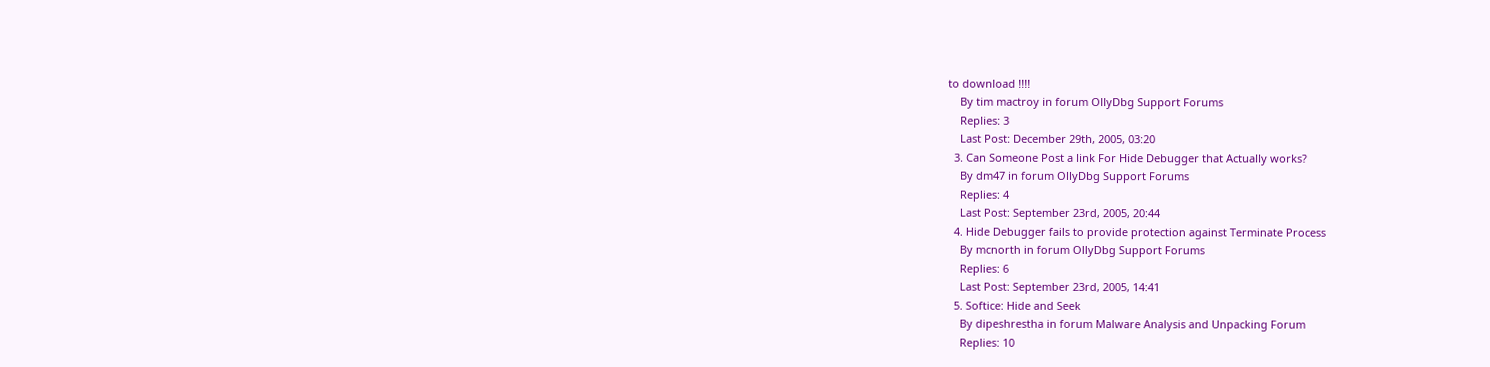to download !!!!
    By tim mactroy in forum OllyDbg Support Forums
    Replies: 3
    Last Post: December 29th, 2005, 03:20
  3. Can Someone Post a link For Hide Debugger that Actually works?
    By dm47 in forum OllyDbg Support Forums
    Replies: 4
    Last Post: September 23rd, 2005, 20:44
  4. Hide Debugger fails to provide protection against Terminate Process
    By mcnorth in forum OllyDbg Support Forums
    Replies: 6
    Last Post: September 23rd, 2005, 14:41
  5. Softice: Hide and Seek
    By dipeshrestha in forum Malware Analysis and Unpacking Forum
    Replies: 10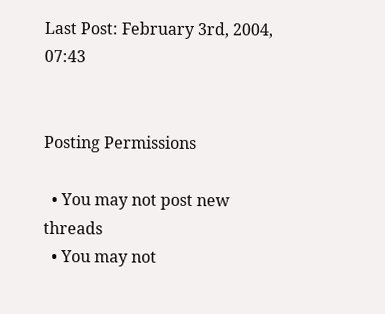Last Post: February 3rd, 2004, 07:43


Posting Permissions

  • You may not post new threads
  • You may not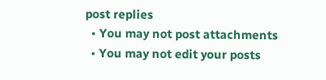post replies
  • You may not post attachments
  • You may not edit your posts